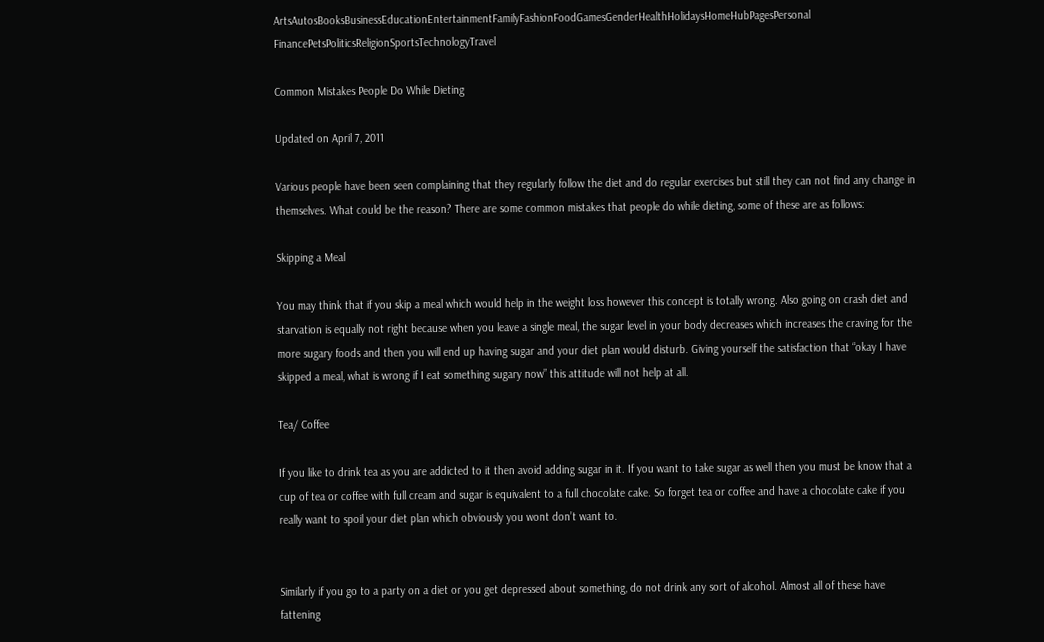ArtsAutosBooksBusinessEducationEntertainmentFamilyFashionFoodGamesGenderHealthHolidaysHomeHubPagesPersonal FinancePetsPoliticsReligionSportsTechnologyTravel

Common Mistakes People Do While Dieting

Updated on April 7, 2011

Various people have been seen complaining that they regularly follow the diet and do regular exercises but still they can not find any change in themselves. What could be the reason? There are some common mistakes that people do while dieting, some of these are as follows:

Skipping a Meal

You may think that if you skip a meal which would help in the weight loss however this concept is totally wrong. Also going on crash diet and starvation is equally not right because when you leave a single meal, the sugar level in your body decreases which increases the craving for the more sugary foods and then you will end up having sugar and your diet plan would disturb. Giving yourself the satisfaction that “okay I have skipped a meal, what is wrong if I eat something sugary now” this attitude will not help at all.

Tea/ Coffee

If you like to drink tea as you are addicted to it then avoid adding sugar in it. If you want to take sugar as well then you must be know that a cup of tea or coffee with full cream and sugar is equivalent to a full chocolate cake. So forget tea or coffee and have a chocolate cake if you really want to spoil your diet plan which obviously you wont don’t want to.


Similarly if you go to a party on a diet or you get depressed about something, do not drink any sort of alcohol. Almost all of these have fattening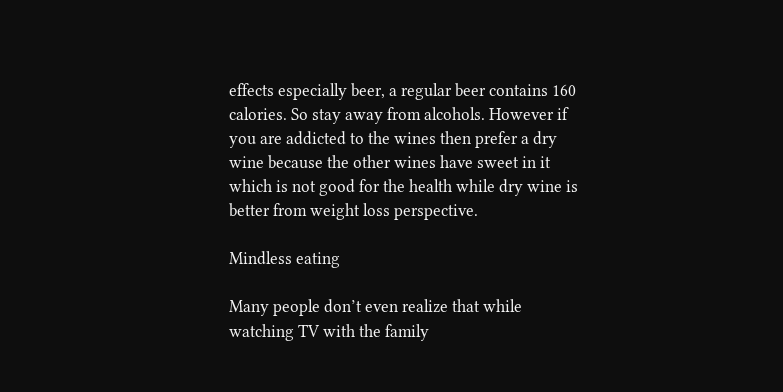effects especially beer, a regular beer contains 160 calories. So stay away from alcohols. However if you are addicted to the wines then prefer a dry wine because the other wines have sweet in it which is not good for the health while dry wine is better from weight loss perspective.

Mindless eating

Many people don’t even realize that while watching TV with the family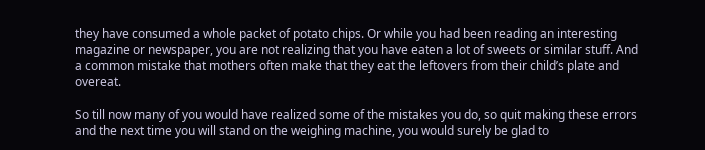they have consumed a whole packet of potato chips. Or while you had been reading an interesting magazine or newspaper, you are not realizing that you have eaten a lot of sweets or similar stuff. And a common mistake that mothers often make that they eat the leftovers from their child’s plate and overeat.

So till now many of you would have realized some of the mistakes you do, so quit making these errors and the next time you will stand on the weighing machine, you would surely be glad to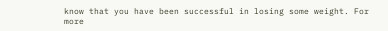know that you have been successful in losing some weight. For more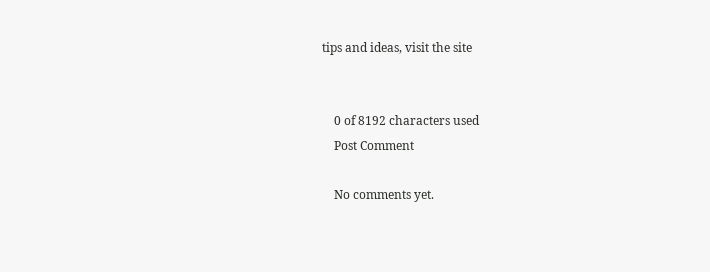tips and ideas, visit the site


    0 of 8192 characters used
    Post Comment

    No comments yet.